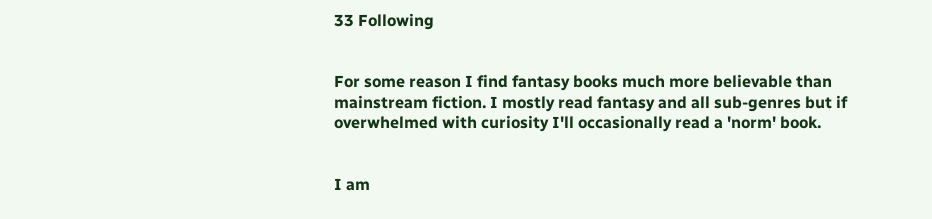33 Following


For some reason I find fantasy books much more believable than mainstream fiction. I mostly read fantasy and all sub-genres but if overwhelmed with curiosity I'll occasionally read a 'norm' book.


I am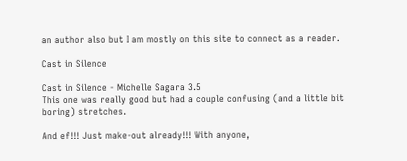an author also but I am mostly on this site to connect as a reader.

Cast in Silence

Cast in Silence - Michelle Sagara 3.5
This one was really good but had a couple confusing (and a little bit boring) stretches.

And ef!!! Just make-out already!!! With anyone,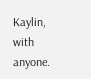Kaylin, with anyone.